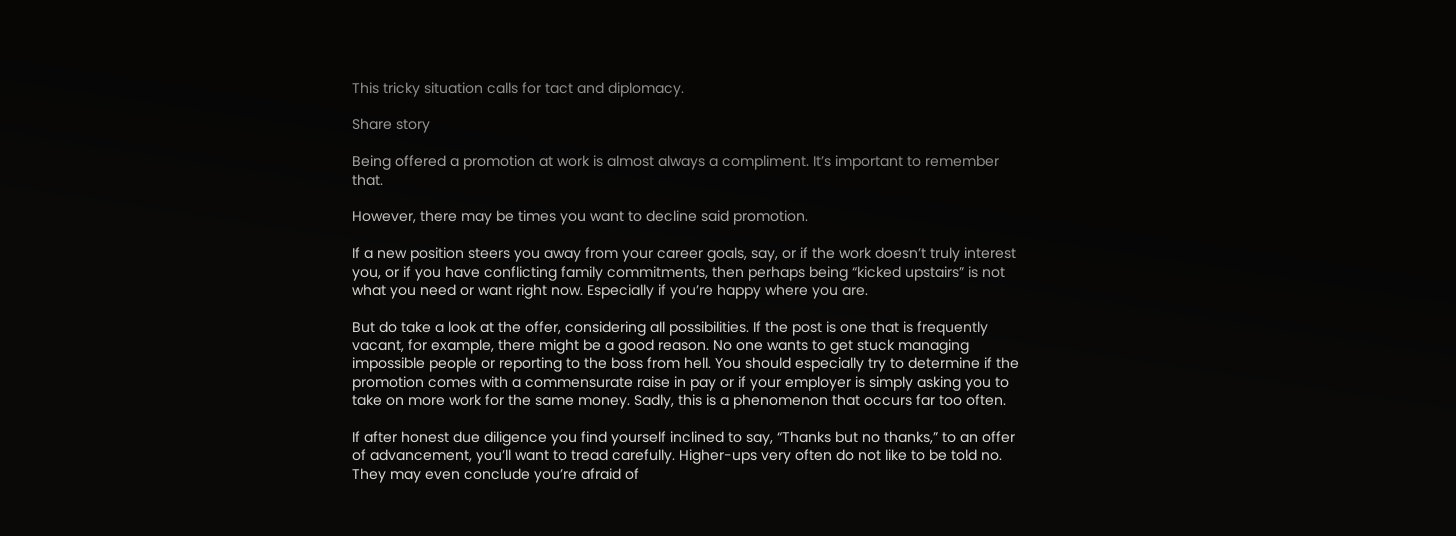This tricky situation calls for tact and diplomacy.

Share story

Being offered a promotion at work is almost always a compliment. It’s important to remember that.

However, there may be times you want to decline said promotion.

If a new position steers you away from your career goals, say, or if the work doesn’t truly interest you, or if you have conflicting family commitments, then perhaps being “kicked upstairs” is not what you need or want right now. Especially if you’re happy where you are.

But do take a look at the offer, considering all possibilities. If the post is one that is frequently vacant, for example, there might be a good reason. No one wants to get stuck managing impossible people or reporting to the boss from hell. You should especially try to determine if the promotion comes with a commensurate raise in pay or if your employer is simply asking you to take on more work for the same money. Sadly, this is a phenomenon that occurs far too often.

If after honest due diligence you find yourself inclined to say, “Thanks but no thanks,” to an offer of advancement, you’ll want to tread carefully. Higher-ups very often do not like to be told no. They may even conclude you’re afraid of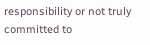responsibility or not truly committed to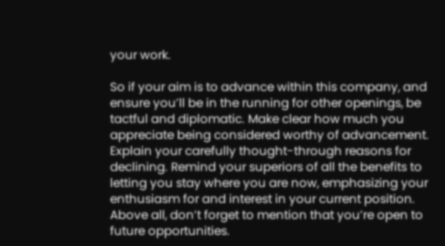your work.

So if your aim is to advance within this company, and ensure you’ll be in the running for other openings, be tactful and diplomatic. Make clear how much you appreciate being considered worthy of advancement. Explain your carefully thought-through reasons for declining. Remind your superiors of all the benefits to letting you stay where you are now, emphasizing your enthusiasm for and interest in your current position. Above all, don’t forget to mention that you’re open to future opportunities.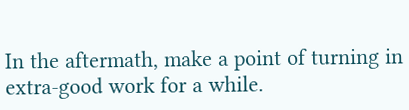In the aftermath, make a point of turning in extra-good work for a while.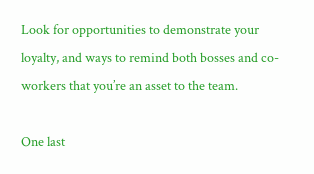Look for opportunities to demonstrate your loyalty, and ways to remind both bosses and co-workers that you’re an asset to the team.

One last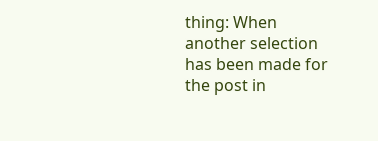thing: When another selection has been made for the post in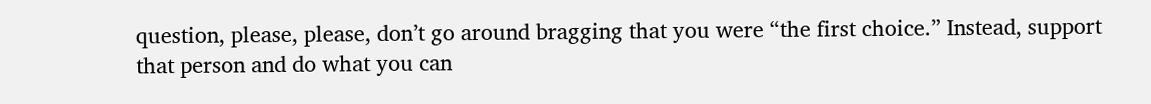question, please, please, don’t go around bragging that you were “the first choice.” Instead, support that person and do what you can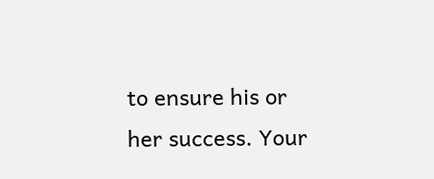to ensure his or her success. Your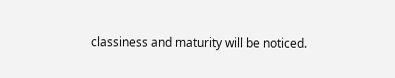classiness and maturity will be noticed.